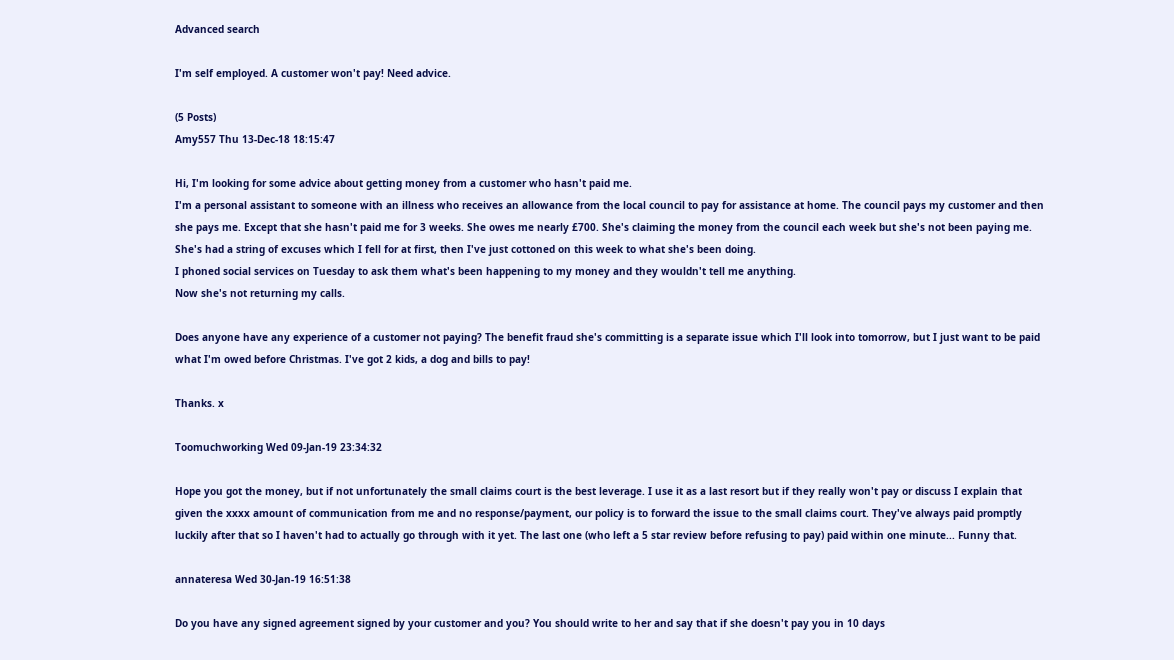Advanced search

I'm self employed. A customer won't pay! Need advice.

(5 Posts)
Amy557 Thu 13-Dec-18 18:15:47

Hi, I'm looking for some advice about getting money from a customer who hasn't paid me.
I'm a personal assistant to someone with an illness who receives an allowance from the local council to pay for assistance at home. The council pays my customer and then she pays me. Except that she hasn't paid me for 3 weeks. She owes me nearly £700. She's claiming the money from the council each week but she's not been paying me. She's had a string of excuses which I fell for at first, then I've just cottoned on this week to what she's been doing.
I phoned social services on Tuesday to ask them what's been happening to my money and they wouldn't tell me anything.
Now she's not returning my calls.

Does anyone have any experience of a customer not paying? The benefit fraud she's committing is a separate issue which I'll look into tomorrow, but I just want to be paid what I'm owed before Christmas. I've got 2 kids, a dog and bills to pay!

Thanks. x

Toomuchworking Wed 09-Jan-19 23:34:32

Hope you got the money, but if not unfortunately the small claims court is the best leverage. I use it as a last resort but if they really won't pay or discuss I explain that given the xxxx amount of communication from me and no response/payment, our policy is to forward the issue to the small claims court. They've always paid promptly luckily after that so I haven't had to actually go through with it yet. The last one (who left a 5 star review before refusing to pay) paid within one minute... Funny that.

annateresa Wed 30-Jan-19 16:51:38

Do you have any signed agreement signed by your customer and you? You should write to her and say that if she doesn't pay you in 10 days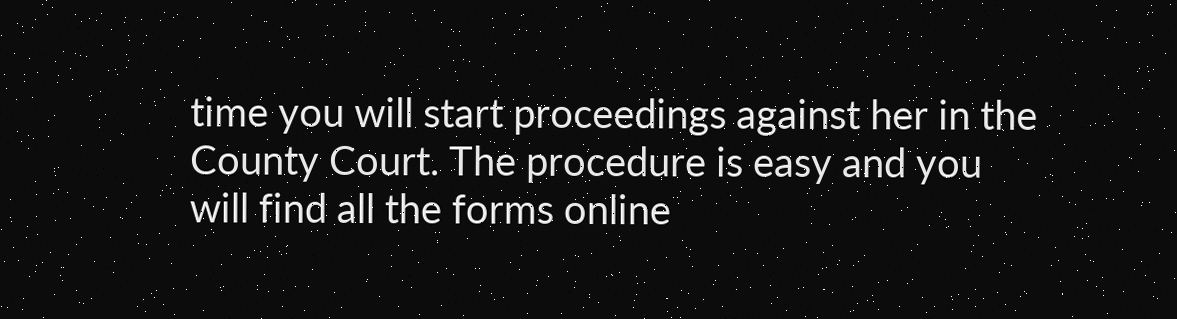time you will start proceedings against her in the County Court. The procedure is easy and you will find all the forms online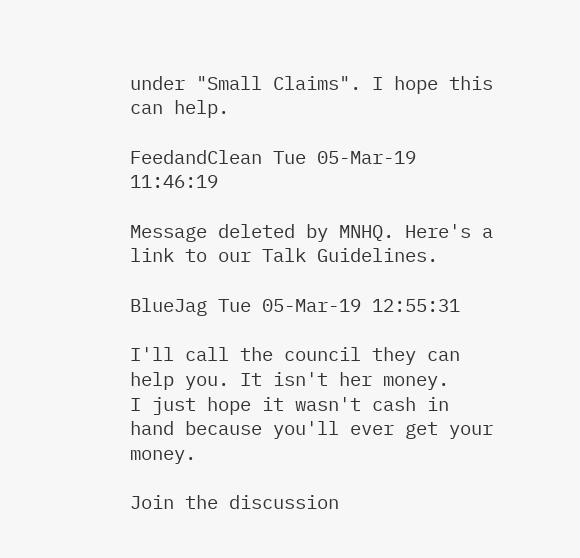under "Small Claims". I hope this can help.

FeedandClean Tue 05-Mar-19 11:46:19

Message deleted by MNHQ. Here's a link to our Talk Guidelines.

BlueJag Tue 05-Mar-19 12:55:31

I'll call the council they can help you. It isn't her money.
I just hope it wasn't cash in hand because you'll ever get your money.

Join the discussion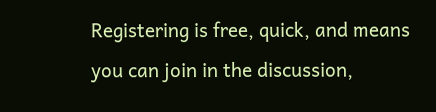Registering is free, quick, and means you can join in the discussion,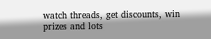watch threads, get discounts, win prizes and lots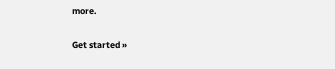more.

Get started »